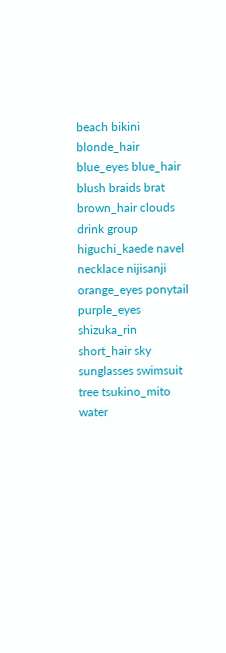beach bikini blonde_hair blue_eyes blue_hair blush braids brat brown_hair clouds drink group higuchi_kaede navel necklace nijisanji orange_eyes ponytail purple_eyes shizuka_rin short_hair sky sunglasses swimsuit tree tsukino_mito water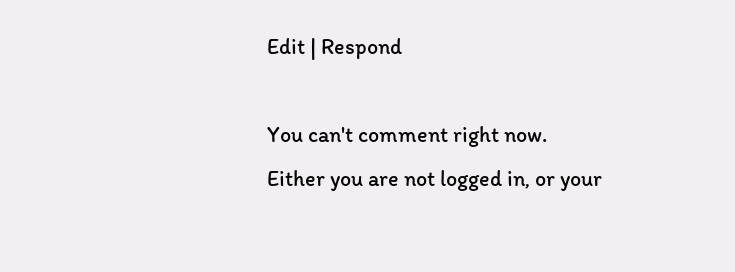Edit | Respond

You can't comment right now.
Either you are not logged in, or your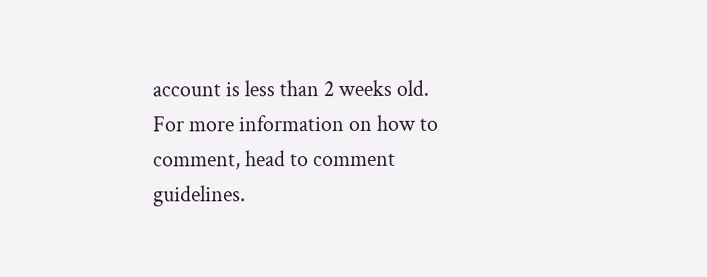account is less than 2 weeks old.
For more information on how to comment, head to comment guidelines.